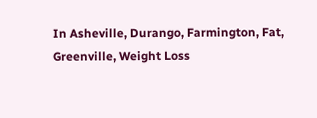In Asheville, Durango, Farmington, Fat, Greenville, Weight Loss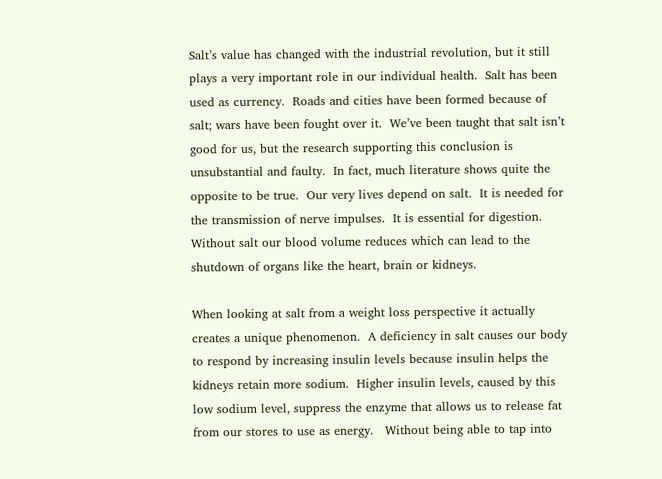Salt’s value has changed with the industrial revolution, but it still plays a very important role in our individual health.  Salt has been used as currency.  Roads and cities have been formed because of salt; wars have been fought over it.  We’ve been taught that salt isn’t good for us, but the research supporting this conclusion is unsubstantial and faulty.  In fact, much literature shows quite the opposite to be true.  Our very lives depend on salt.  It is needed for the transmission of nerve impulses.  It is essential for digestion.  Without salt our blood volume reduces which can lead to the shutdown of organs like the heart, brain or kidneys.

When looking at salt from a weight loss perspective it actually creates a unique phenomenon.  A deficiency in salt causes our body to respond by increasing insulin levels because insulin helps the kidneys retain more sodium.  Higher insulin levels, caused by this low sodium level, suppress the enzyme that allows us to release fat from our stores to use as energy.   Without being able to tap into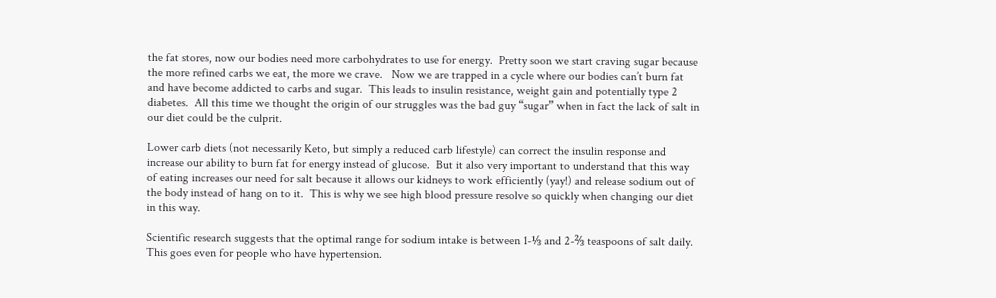the fat stores, now our bodies need more carbohydrates to use for energy.  Pretty soon we start craving sugar because the more refined carbs we eat, the more we crave.   Now we are trapped in a cycle where our bodies can’t burn fat and have become addicted to carbs and sugar.  This leads to insulin resistance, weight gain and potentially type 2 diabetes.  All this time we thought the origin of our struggles was the bad guy “sugar” when in fact the lack of salt in our diet could be the culprit.

Lower carb diets (not necessarily Keto, but simply a reduced carb lifestyle) can correct the insulin response and increase our ability to burn fat for energy instead of glucose.  But it also very important to understand that this way of eating increases our need for salt because it allows our kidneys to work efficiently (yay!) and release sodium out of the body instead of hang on to it.  This is why we see high blood pressure resolve so quickly when changing our diet in this way.

Scientific research suggests that the optimal range for sodium intake is between 1-⅓ and 2-⅔ teaspoons of salt daily.  This goes even for people who have hypertension.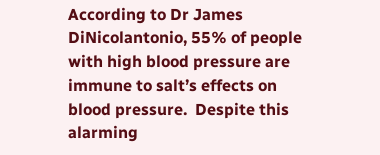According to Dr James DiNicolantonio, 55% of people with high blood pressure are immune to salt’s effects on blood pressure.  Despite this alarming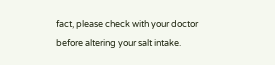fact, please check with your doctor before altering your salt intake.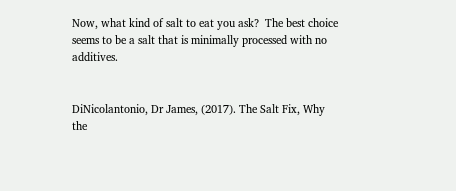Now, what kind of salt to eat you ask?  The best choice seems to be a salt that is minimally processed with no additives.


DiNicolantonio, Dr James, (2017). The Salt Fix, Why the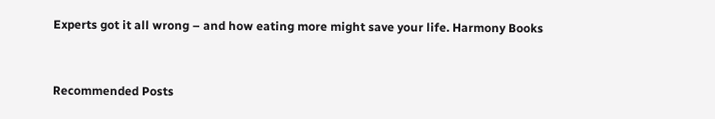Experts got it all wrong – and how eating more might save your life. Harmony Books


Recommended Posts